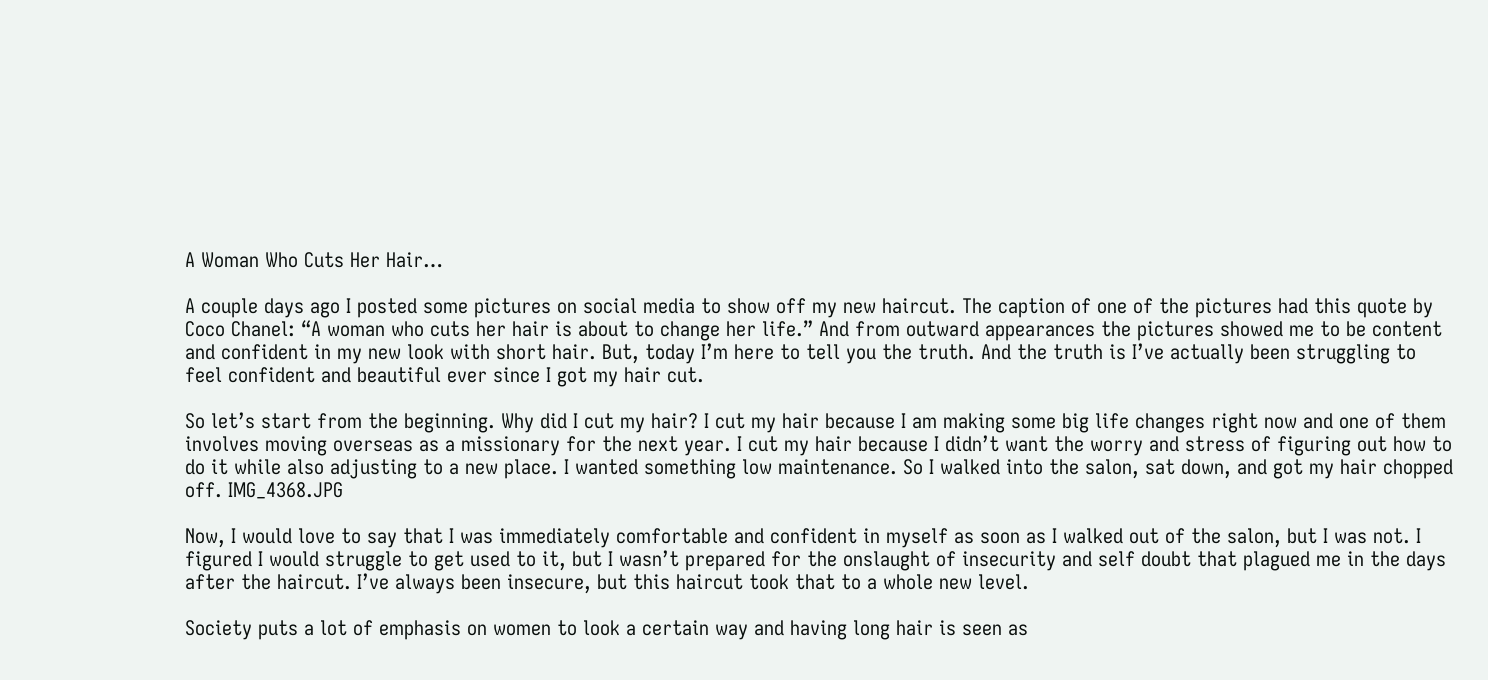A Woman Who Cuts Her Hair…

A couple days ago I posted some pictures on social media to show off my new haircut. The caption of one of the pictures had this quote by Coco Chanel: “A woman who cuts her hair is about to change her life.” And from outward appearances the pictures showed me to be content and confident in my new look with short hair. But, today I’m here to tell you the truth. And the truth is I’ve actually been struggling to feel confident and beautiful ever since I got my hair cut.

So let’s start from the beginning. Why did I cut my hair? I cut my hair because I am making some big life changes right now and one of them involves moving overseas as a missionary for the next year. I cut my hair because I didn’t want the worry and stress of figuring out how to do it while also adjusting to a new place. I wanted something low maintenance. So I walked into the salon, sat down, and got my hair chopped off. IMG_4368.JPG

Now, I would love to say that I was immediately comfortable and confident in myself as soon as I walked out of the salon, but I was not. I figured I would struggle to get used to it, but I wasn’t prepared for the onslaught of insecurity and self doubt that plagued me in the days after the haircut. I’ve always been insecure, but this haircut took that to a whole new level.

Society puts a lot of emphasis on women to look a certain way and having long hair is seen as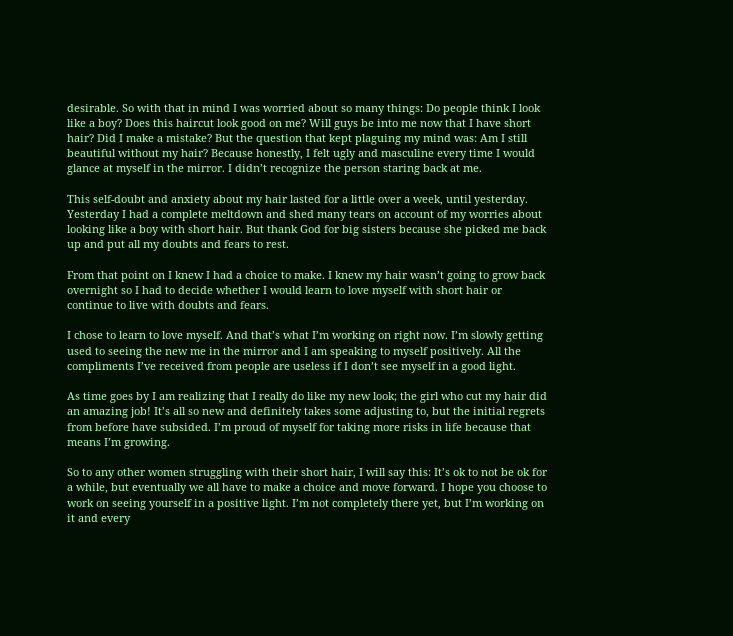desirable. So with that in mind I was worried about so many things: Do people think I look like a boy? Does this haircut look good on me? Will guys be into me now that I have short hair? Did I make a mistake? But the question that kept plaguing my mind was: Am I still beautiful without my hair? Because honestly, I felt ugly and masculine every time I would glance at myself in the mirror. I didn’t recognize the person staring back at me.

This self-doubt and anxiety about my hair lasted for a little over a week, until yesterday. Yesterday I had a complete meltdown and shed many tears on account of my worries about looking like a boy with short hair. But thank God for big sisters because she picked me back up and put all my doubts and fears to rest.

From that point on I knew I had a choice to make. I knew my hair wasn’t going to grow back overnight so I had to decide whether I would learn to love myself with short hair or continue to live with doubts and fears.

I chose to learn to love myself. And that’s what I’m working on right now. I’m slowly getting used to seeing the new me in the mirror and I am speaking to myself positively. All the compliments I’ve received from people are useless if I don’t see myself in a good light.

As time goes by I am realizing that I really do like my new look; the girl who cut my hair did an amazing job! It’s all so new and definitely takes some adjusting to, but the initial regrets from before have subsided. I’m proud of myself for taking more risks in life because that means I’m growing.

So to any other women struggling with their short hair, I will say this: It’s ok to not be ok for a while, but eventually we all have to make a choice and move forward. I hope you choose to work on seeing yourself in a positive light. I’m not completely there yet, but I’m working on it and every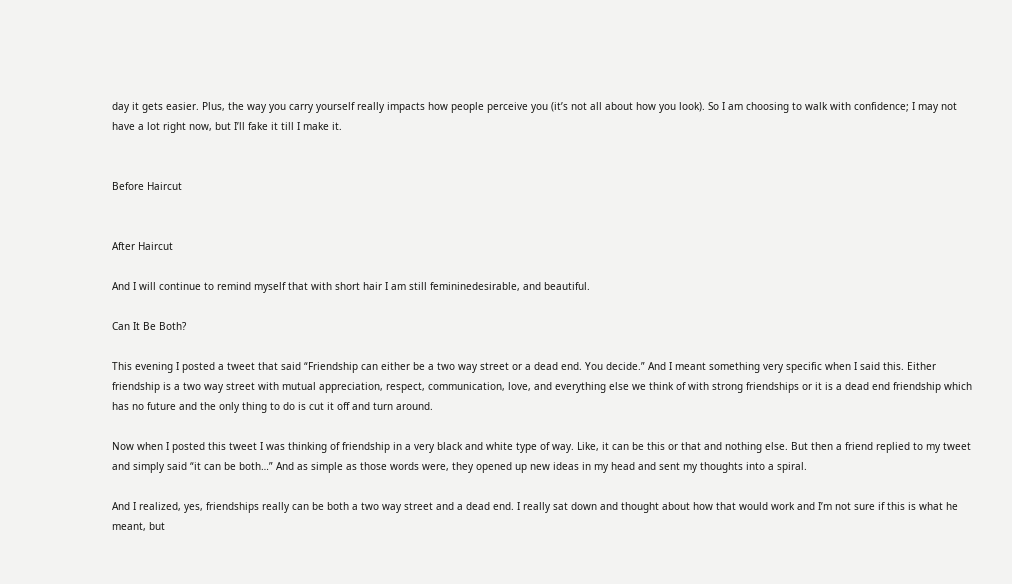day it gets easier. Plus, the way you carry yourself really impacts how people perceive you (it’s not all about how you look). So I am choosing to walk with confidence; I may not have a lot right now, but I’ll fake it till I make it.


Before Haircut


After Haircut

And I will continue to remind myself that with short hair I am still femininedesirable, and beautiful.

Can It Be Both?

This evening I posted a tweet that said “Friendship can either be a two way street or a dead end. You decide.” And I meant something very specific when I said this. Either friendship is a two way street with mutual appreciation, respect, communication, love, and everything else we think of with strong friendships or it is a dead end friendship which has no future and the only thing to do is cut it off and turn around.

Now when I posted this tweet I was thinking of friendship in a very black and white type of way. Like, it can be this or that and nothing else. But then a friend replied to my tweet and simply said “it can be both…” And as simple as those words were, they opened up new ideas in my head and sent my thoughts into a spiral.

And I realized, yes, friendships really can be both a two way street and a dead end. I really sat down and thought about how that would work and I’m not sure if this is what he meant, but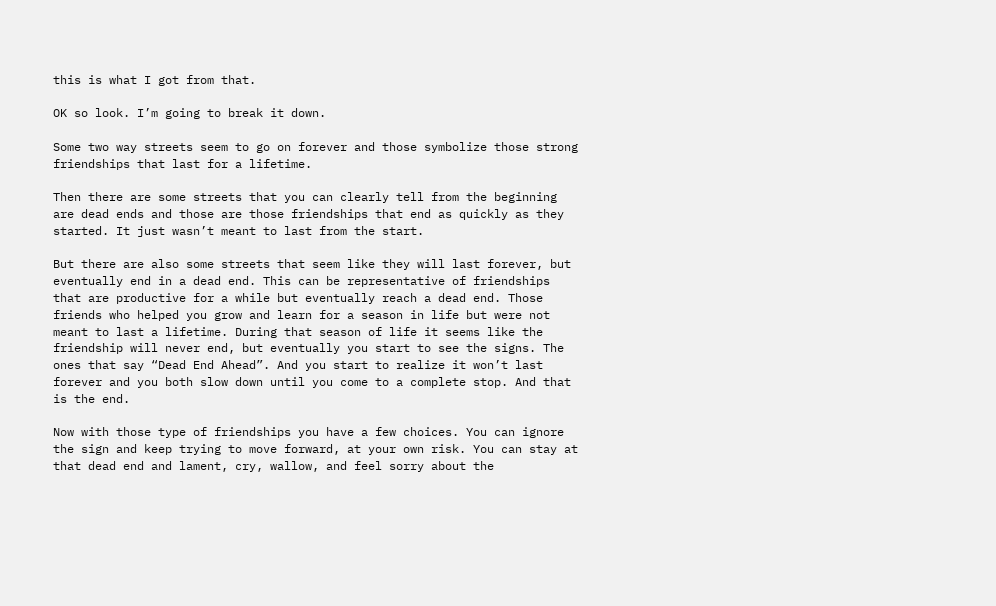this is what I got from that.

OK so look. I’m going to break it down.

Some two way streets seem to go on forever and those symbolize those strong friendships that last for a lifetime.

Then there are some streets that you can clearly tell from the beginning are dead ends and those are those friendships that end as quickly as they started. It just wasn’t meant to last from the start.

But there are also some streets that seem like they will last forever, but eventually end in a dead end. This can be representative of friendships that are productive for a while but eventually reach a dead end. Those friends who helped you grow and learn for a season in life but were not meant to last a lifetime. During that season of life it seems like the friendship will never end, but eventually you start to see the signs. The ones that say “Dead End Ahead”. And you start to realize it won’t last forever and you both slow down until you come to a complete stop. And that is the end.

Now with those type of friendships you have a few choices. You can ignore the sign and keep trying to move forward, at your own risk. You can stay at that dead end and lament, cry, wallow, and feel sorry about the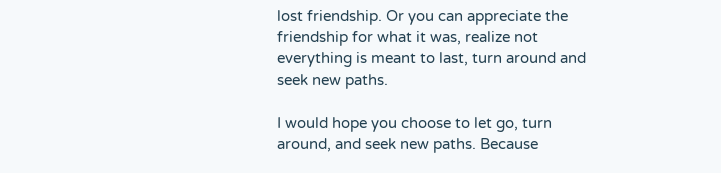lost friendship. Or you can appreciate the friendship for what it was, realize not everything is meant to last, turn around and seek new paths.

I would hope you choose to let go, turn around, and seek new paths. Because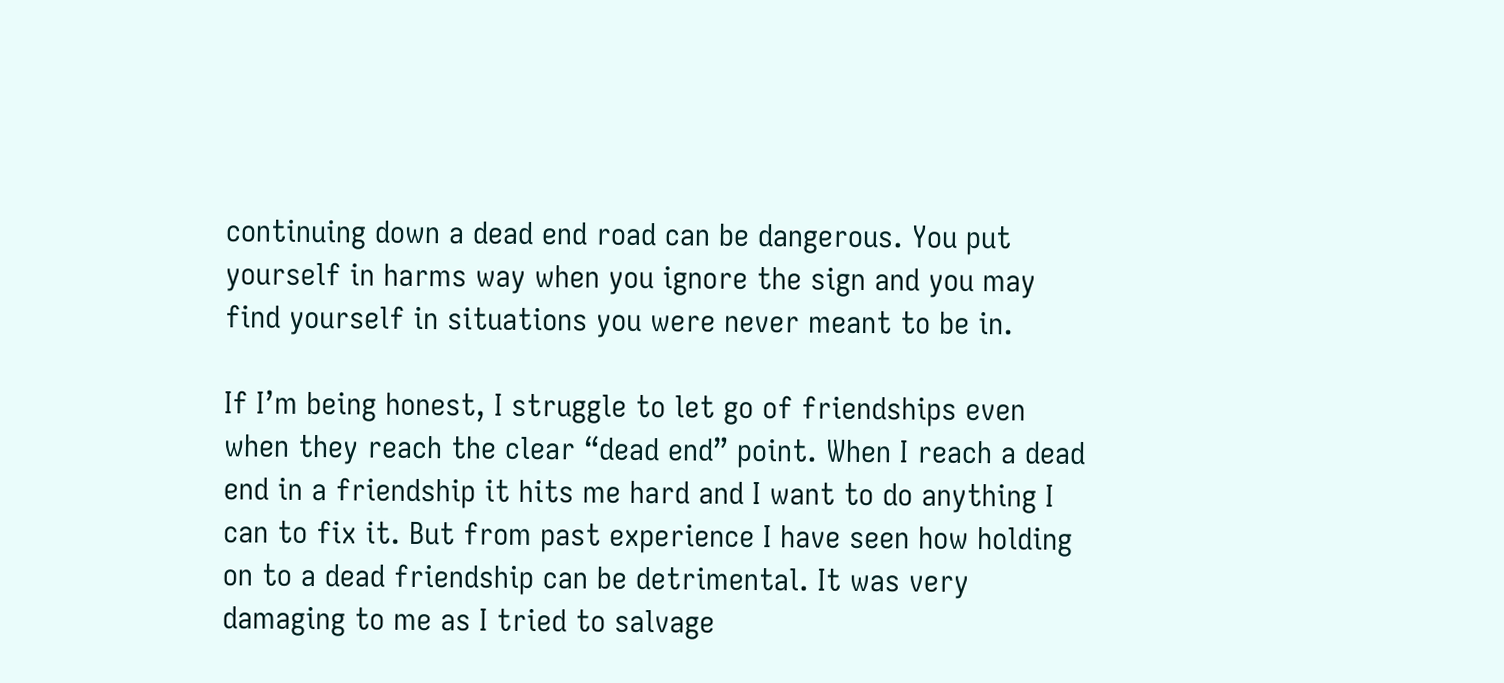continuing down a dead end road can be dangerous. You put yourself in harms way when you ignore the sign and you may find yourself in situations you were never meant to be in.

If I’m being honest, I struggle to let go of friendships even when they reach the clear “dead end” point. When I reach a dead end in a friendship it hits me hard and I want to do anything I can to fix it. But from past experience I have seen how holding on to a dead friendship can be detrimental. It was very damaging to me as I tried to salvage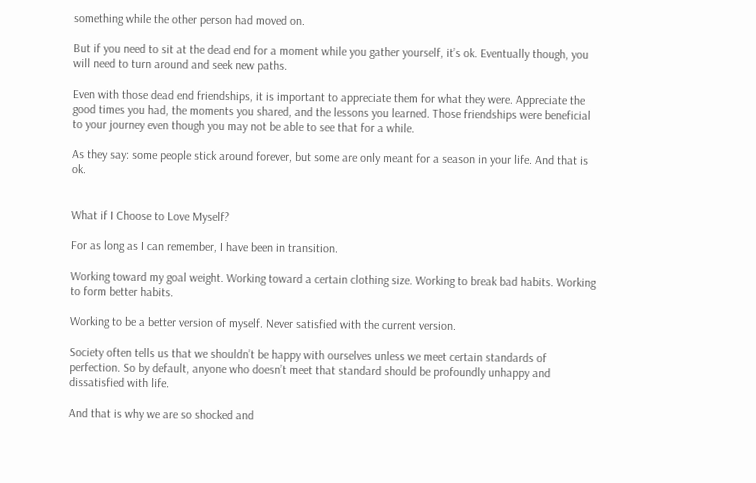something while the other person had moved on.

But if you need to sit at the dead end for a moment while you gather yourself, it’s ok. Eventually though, you will need to turn around and seek new paths.

Even with those dead end friendships, it is important to appreciate them for what they were. Appreciate the good times you had, the moments you shared, and the lessons you learned. Those friendships were beneficial to your journey even though you may not be able to see that for a while.

As they say: some people stick around forever, but some are only meant for a season in your life. And that is ok.


What if I Choose to Love Myself?

For as long as I can remember, I have been in transition.

Working toward my goal weight. Working toward a certain clothing size. Working to break bad habits. Working to form better habits.

Working to be a better version of myself. Never satisfied with the current version.

Society often tells us that we shouldn’t be happy with ourselves unless we meet certain standards of perfection. So by default, anyone who doesn’t meet that standard should be profoundly unhappy and dissatisfied with life.

And that is why we are so shocked and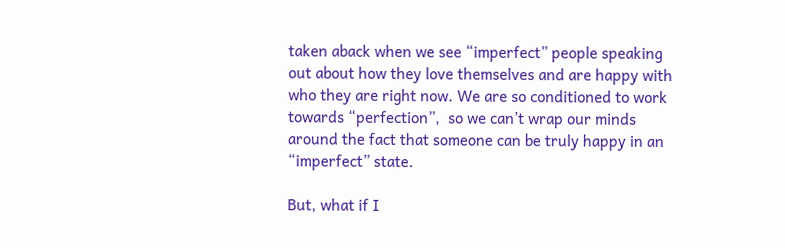taken aback when we see “imperfect” people speaking out about how they love themselves and are happy with who they are right now. We are so conditioned to work towards “perfection”,  so we can’t wrap our minds around the fact that someone can be truly happy in an “imperfect” state.

But, what if I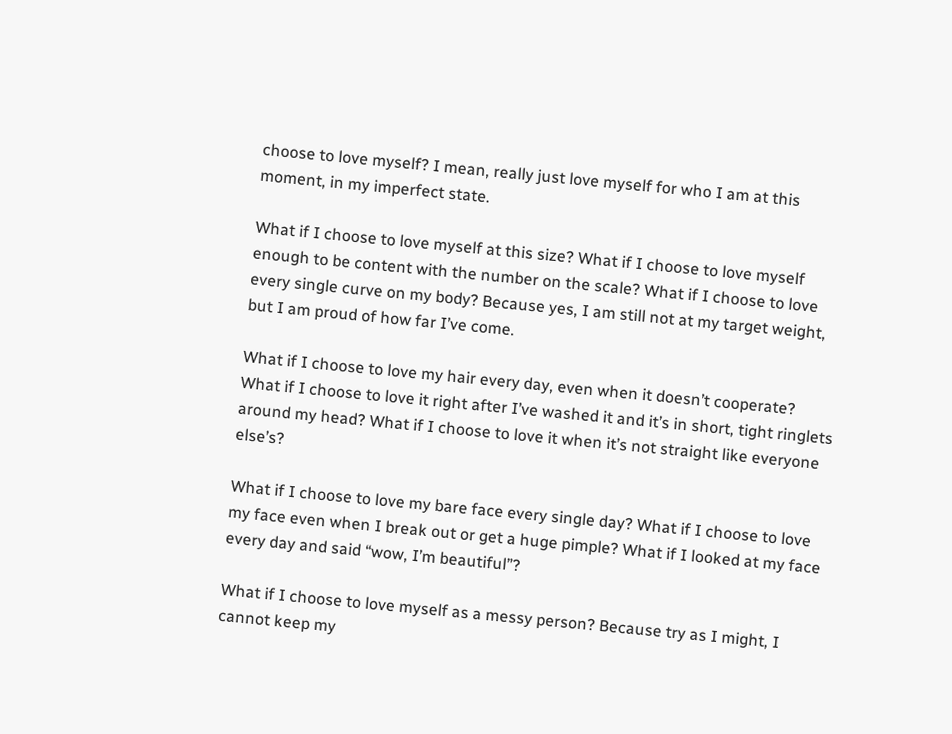choose to love myself? I mean, really just love myself for who I am at this moment, in my imperfect state.

What if I choose to love myself at this size? What if I choose to love myself enough to be content with the number on the scale? What if I choose to love every single curve on my body? Because yes, I am still not at my target weight, but I am proud of how far I’ve come.

What if I choose to love my hair every day, even when it doesn’t cooperate? What if I choose to love it right after I’ve washed it and it’s in short, tight ringlets around my head? What if I choose to love it when it’s not straight like everyone else’s?

What if I choose to love my bare face every single day? What if I choose to love my face even when I break out or get a huge pimple? What if I looked at my face every day and said “wow, I’m beautiful”?

What if I choose to love myself as a messy person? Because try as I might, I cannot keep my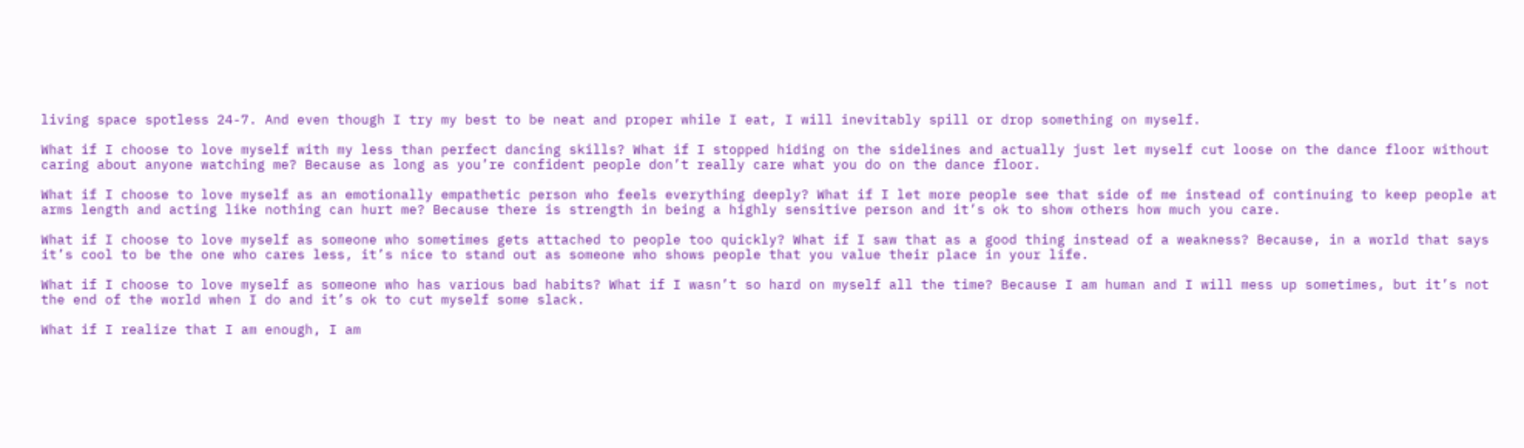living space spotless 24-7. And even though I try my best to be neat and proper while I eat, I will inevitably spill or drop something on myself.

What if I choose to love myself with my less than perfect dancing skills? What if I stopped hiding on the sidelines and actually just let myself cut loose on the dance floor without caring about anyone watching me? Because as long as you’re confident people don’t really care what you do on the dance floor.

What if I choose to love myself as an emotionally empathetic person who feels everything deeply? What if I let more people see that side of me instead of continuing to keep people at arms length and acting like nothing can hurt me? Because there is strength in being a highly sensitive person and it’s ok to show others how much you care.

What if I choose to love myself as someone who sometimes gets attached to people too quickly? What if I saw that as a good thing instead of a weakness? Because, in a world that says it’s cool to be the one who cares less, it’s nice to stand out as someone who shows people that you value their place in your life.

What if I choose to love myself as someone who has various bad habits? What if I wasn’t so hard on myself all the time? Because I am human and I will mess up sometimes, but it’s not the end of the world when I do and it’s ok to cut myself some slack.

What if I realize that I am enough, I am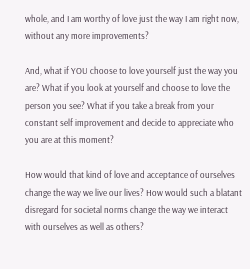whole, and I am worthy of love just the way I am right now, without any more improvements?

And, what if YOU choose to love yourself just the way you are? What if you look at yourself and choose to love the person you see? What if you take a break from your constant self improvement and decide to appreciate who you are at this moment?

How would that kind of love and acceptance of ourselves change the way we live our lives? How would such a blatant disregard for societal norms change the way we interact with ourselves as well as others?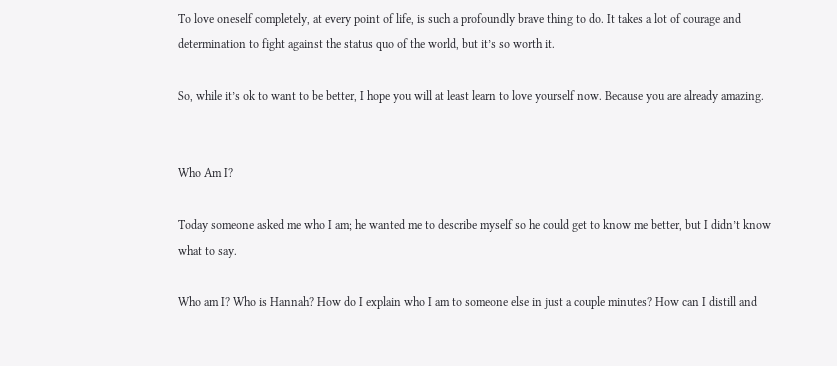To love oneself completely, at every point of life, is such a profoundly brave thing to do. It takes a lot of courage and determination to fight against the status quo of the world, but it’s so worth it.

So, while it’s ok to want to be better, I hope you will at least learn to love yourself now. Because you are already amazing.


Who Am I?

Today someone asked me who I am; he wanted me to describe myself so he could get to know me better, but I didn’t know what to say.

Who am I? Who is Hannah? How do I explain who I am to someone else in just a couple minutes? How can I distill and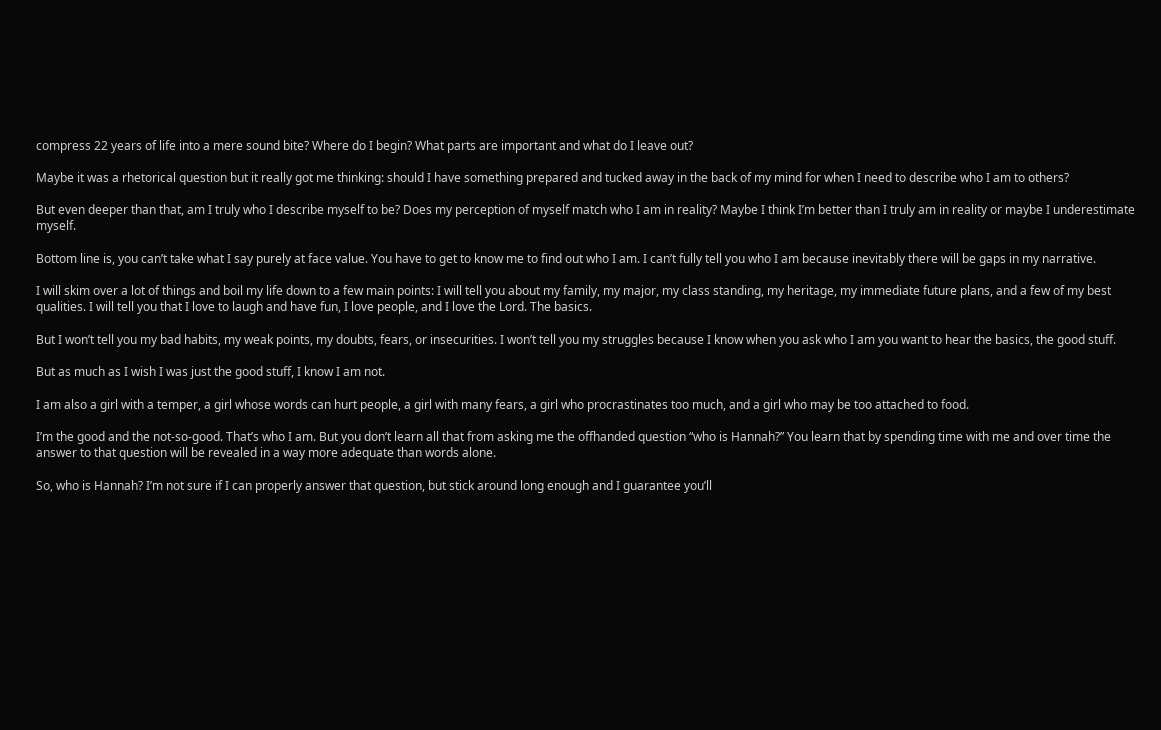compress 22 years of life into a mere sound bite? Where do I begin? What parts are important and what do I leave out?

Maybe it was a rhetorical question but it really got me thinking: should I have something prepared and tucked away in the back of my mind for when I need to describe who I am to others?

But even deeper than that, am I truly who I describe myself to be? Does my perception of myself match who I am in reality? Maybe I think I’m better than I truly am in reality or maybe I underestimate myself.

Bottom line is, you can’t take what I say purely at face value. You have to get to know me to find out who I am. I can’t fully tell you who I am because inevitably there will be gaps in my narrative.

I will skim over a lot of things and boil my life down to a few main points: I will tell you about my family, my major, my class standing, my heritage, my immediate future plans, and a few of my best qualities. I will tell you that I love to laugh and have fun, I love people, and I love the Lord. The basics.

But I won’t tell you my bad habits, my weak points, my doubts, fears, or insecurities. I won’t tell you my struggles because I know when you ask who I am you want to hear the basics, the good stuff.

But as much as I wish I was just the good stuff, I know I am not.

I am also a girl with a temper, a girl whose words can hurt people, a girl with many fears, a girl who procrastinates too much, and a girl who may be too attached to food.

I’m the good and the not-so-good. That’s who I am. But you don’t learn all that from asking me the offhanded question “who is Hannah?” You learn that by spending time with me and over time the answer to that question will be revealed in a way more adequate than words alone.

So, who is Hannah? I’m not sure if I can properly answer that question, but stick around long enough and I guarantee you’ll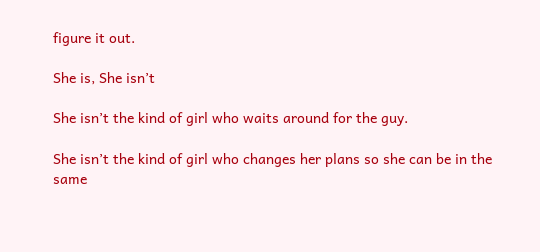figure it out.

She is, She isn’t

She isn’t the kind of girl who waits around for the guy.

She isn’t the kind of girl who changes her plans so she can be in the same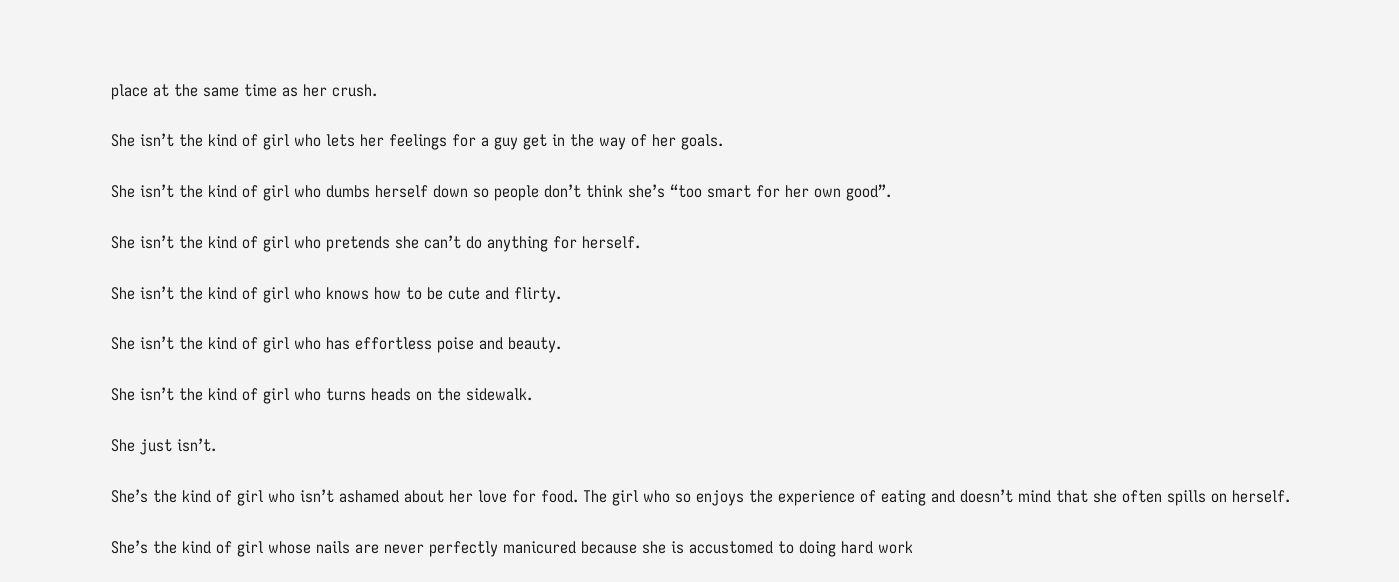place at the same time as her crush.

She isn’t the kind of girl who lets her feelings for a guy get in the way of her goals.

She isn’t the kind of girl who dumbs herself down so people don’t think she’s “too smart for her own good”.

She isn’t the kind of girl who pretends she can’t do anything for herself.

She isn’t the kind of girl who knows how to be cute and flirty.

She isn’t the kind of girl who has effortless poise and beauty.

She isn’t the kind of girl who turns heads on the sidewalk.

She just isn’t.

She’s the kind of girl who isn’t ashamed about her love for food. The girl who so enjoys the experience of eating and doesn’t mind that she often spills on herself.

She’s the kind of girl whose nails are never perfectly manicured because she is accustomed to doing hard work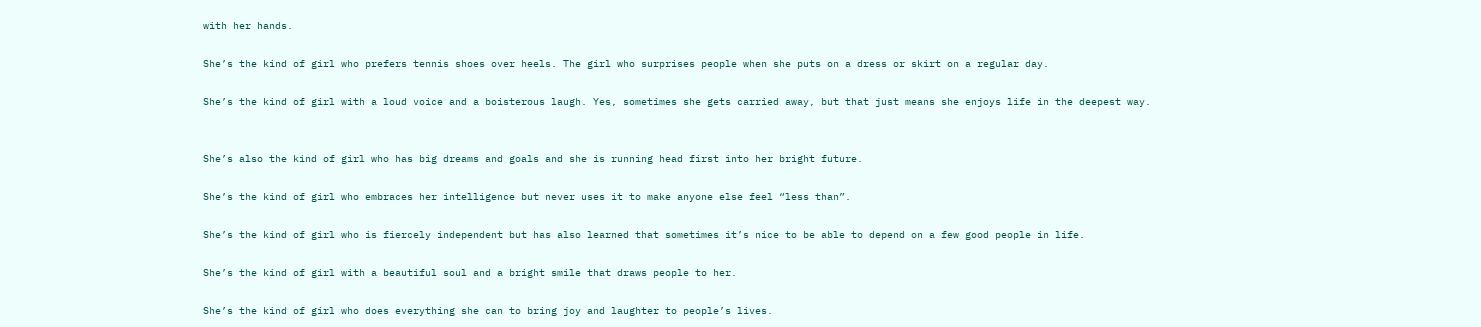with her hands.

She’s the kind of girl who prefers tennis shoes over heels. The girl who surprises people when she puts on a dress or skirt on a regular day.

She’s the kind of girl with a loud voice and a boisterous laugh. Yes, sometimes she gets carried away, but that just means she enjoys life in the deepest way.


She’s also the kind of girl who has big dreams and goals and she is running head first into her bright future.

She’s the kind of girl who embraces her intelligence but never uses it to make anyone else feel “less than”.

She’s the kind of girl who is fiercely independent but has also learned that sometimes it’s nice to be able to depend on a few good people in life.

She’s the kind of girl with a beautiful soul and a bright smile that draws people to her.

She’s the kind of girl who does everything she can to bring joy and laughter to people’s lives.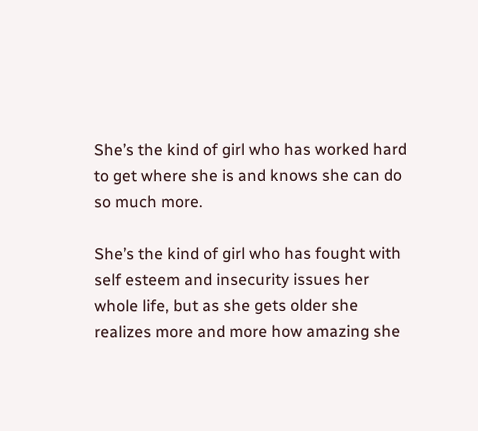She’s the kind of girl who has worked hard to get where she is and knows she can do so much more.

She’s the kind of girl who has fought with self esteem and insecurity issues her whole life, but as she gets older she realizes more and more how amazing she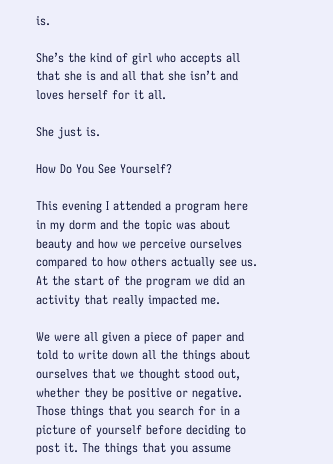is.

She’s the kind of girl who accepts all that she is and all that she isn’t and loves herself for it all.

She just is.

How Do You See Yourself?

This evening I attended a program here in my dorm and the topic was about beauty and how we perceive ourselves compared to how others actually see us. At the start of the program we did an activity that really impacted me.

We were all given a piece of paper and told to write down all the things about ourselves that we thought stood out, whether they be positive or negative. Those things that you search for in a picture of yourself before deciding to post it. The things that you assume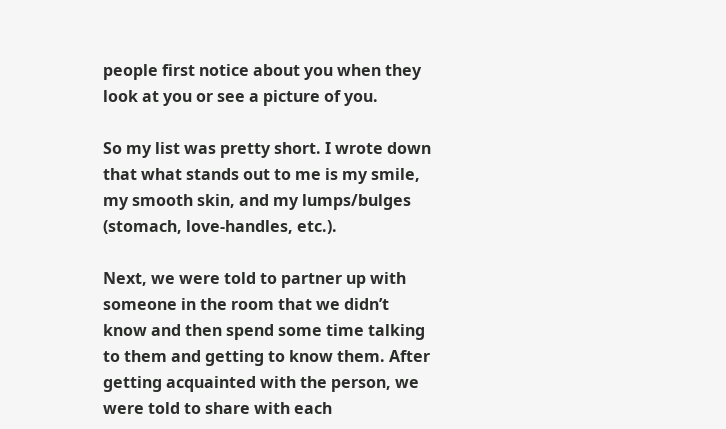people first notice about you when they look at you or see a picture of you.

So my list was pretty short. I wrote down that what stands out to me is my smile, my smooth skin, and my lumps/bulges (stomach, love-handles, etc.).

Next, we were told to partner up with someone in the room that we didn’t know and then spend some time talking to them and getting to know them. After getting acquainted with the person, we were told to share with each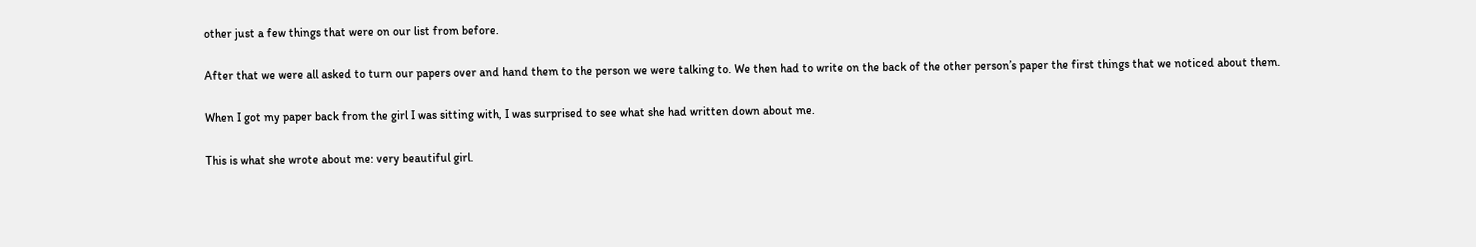other just a few things that were on our list from before.

After that we were all asked to turn our papers over and hand them to the person we were talking to. We then had to write on the back of the other person’s paper the first things that we noticed about them.

When I got my paper back from the girl I was sitting with, I was surprised to see what she had written down about me.

This is what she wrote about me: very beautiful girl.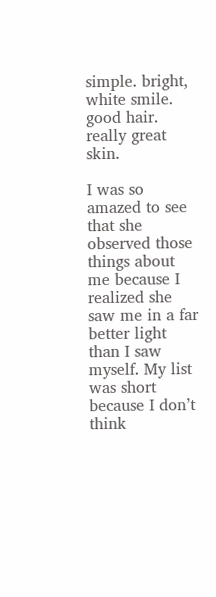simple. bright, white smile. good hair. really great skin.

I was so amazed to see that she observed those things about me because I realized she saw me in a far better light than I saw myself. My list was short because I don’t think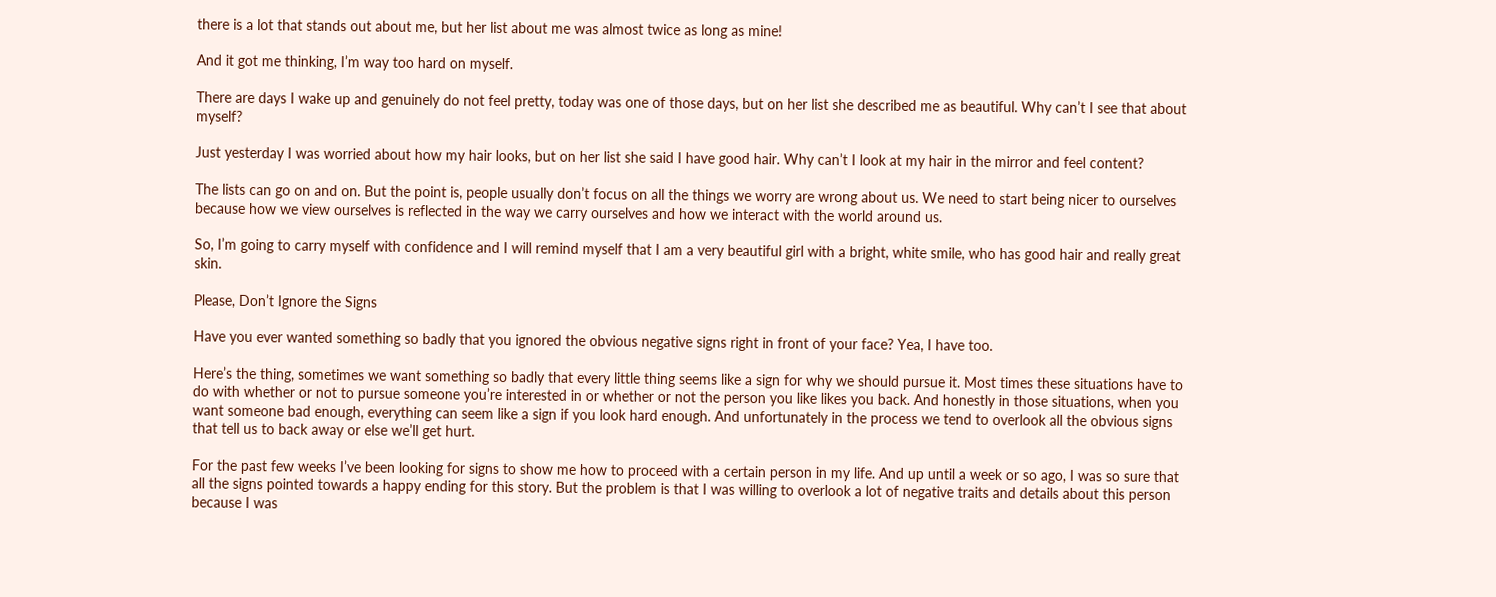there is a lot that stands out about me, but her list about me was almost twice as long as mine!

And it got me thinking, I’m way too hard on myself.

There are days I wake up and genuinely do not feel pretty, today was one of those days, but on her list she described me as beautiful. Why can’t I see that about myself?

Just yesterday I was worried about how my hair looks, but on her list she said I have good hair. Why can’t I look at my hair in the mirror and feel content?

The lists can go on and on. But the point is, people usually don’t focus on all the things we worry are wrong about us. We need to start being nicer to ourselves because how we view ourselves is reflected in the way we carry ourselves and how we interact with the world around us.

So, I’m going to carry myself with confidence and I will remind myself that I am a very beautiful girl with a bright, white smile, who has good hair and really great skin.

Please, Don’t Ignore the Signs

Have you ever wanted something so badly that you ignored the obvious negative signs right in front of your face? Yea, I have too.

Here’s the thing, sometimes we want something so badly that every little thing seems like a sign for why we should pursue it. Most times these situations have to do with whether or not to pursue someone you’re interested in or whether or not the person you like likes you back. And honestly in those situations, when you want someone bad enough, everything can seem like a sign if you look hard enough. And unfortunately in the process we tend to overlook all the obvious signs that tell us to back away or else we’ll get hurt.

For the past few weeks I’ve been looking for signs to show me how to proceed with a certain person in my life. And up until a week or so ago, I was so sure that all the signs pointed towards a happy ending for this story. But the problem is that I was willing to overlook a lot of negative traits and details about this person because I was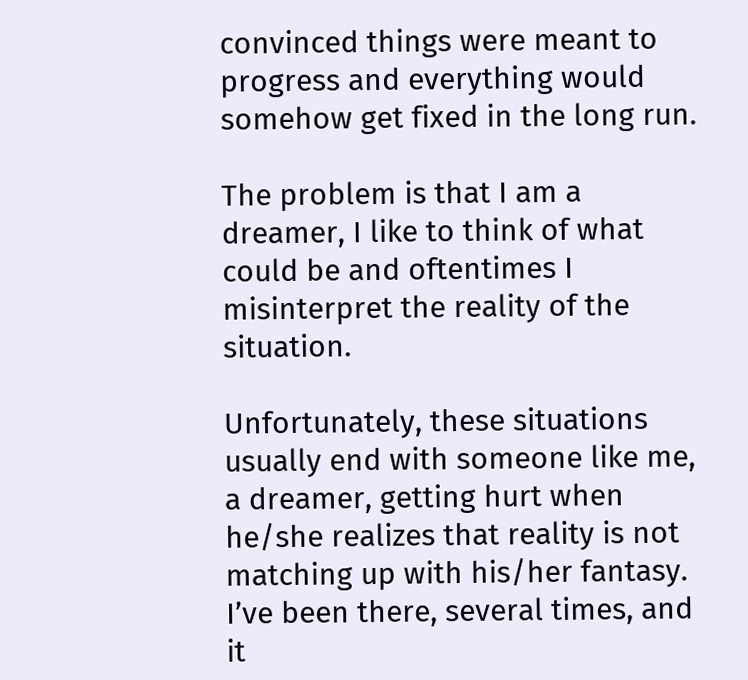convinced things were meant to progress and everything would somehow get fixed in the long run.

The problem is that I am a dreamer, I like to think of what could be and oftentimes I misinterpret the reality of the situation.

Unfortunately, these situations usually end with someone like me, a dreamer, getting hurt when he/she realizes that reality is not matching up with his/her fantasy. I’ve been there, several times, and it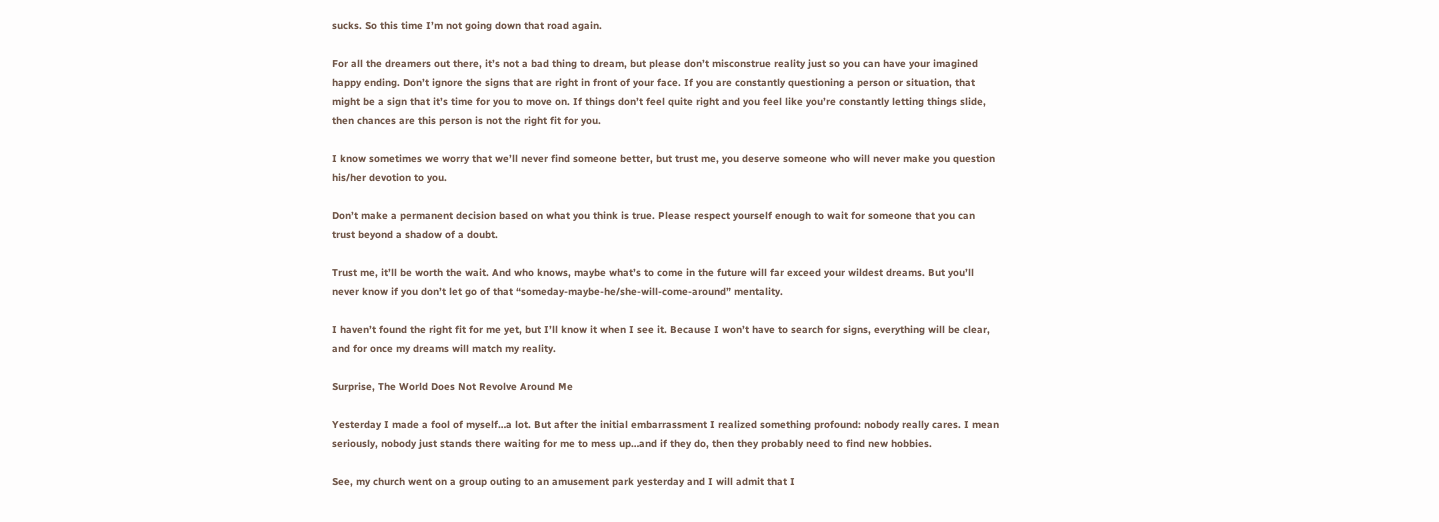sucks. So this time I’m not going down that road again.

For all the dreamers out there, it’s not a bad thing to dream, but please don’t misconstrue reality just so you can have your imagined happy ending. Don’t ignore the signs that are right in front of your face. If you are constantly questioning a person or situation, that might be a sign that it’s time for you to move on. If things don’t feel quite right and you feel like you’re constantly letting things slide, then chances are this person is not the right fit for you.

I know sometimes we worry that we’ll never find someone better, but trust me, you deserve someone who will never make you question his/her devotion to you.

Don’t make a permanent decision based on what you think is true. Please respect yourself enough to wait for someone that you can trust beyond a shadow of a doubt.

Trust me, it’ll be worth the wait. And who knows, maybe what’s to come in the future will far exceed your wildest dreams. But you’ll never know if you don’t let go of that “someday-maybe-he/she-will-come-around” mentality.

I haven’t found the right fit for me yet, but I’ll know it when I see it. Because I won’t have to search for signs, everything will be clear, and for once my dreams will match my reality.

Surprise, The World Does Not Revolve Around Me

Yesterday I made a fool of myself…a lot. But after the initial embarrassment I realized something profound: nobody really cares. I mean seriously, nobody just stands there waiting for me to mess up…and if they do, then they probably need to find new hobbies.

See, my church went on a group outing to an amusement park yesterday and I will admit that I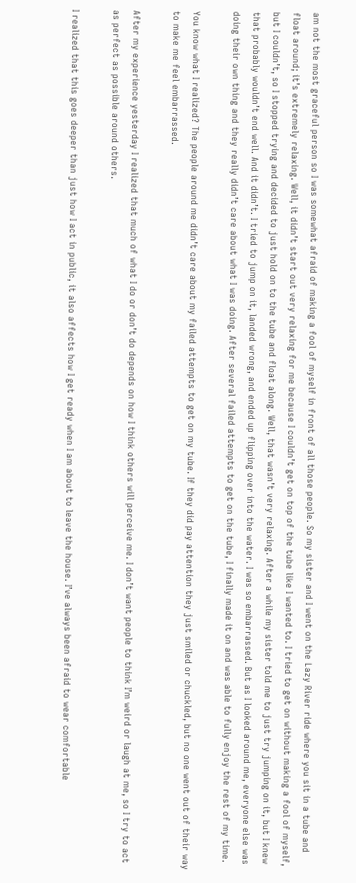am not the most graceful person so I was somewhat afraid of making a fool of myself in front of all those people. So my sister and I went on the Lazy River ride where you sit in a tube and float around; it’s extremely relaxing. Well, it didn’t start out very relaxing for me because I couldn’t get on top of the tube like I wanted to. I tried to get on without making a fool of myself, but I couldn’t, so I stopped trying and decided to just hold on to the tube and float along. Well, that wasn’t very relaxing. After a while my sister told me to just try jumping on it, but I knew that probably wouldn’t end well. And it didn’t. I tried to jump on it, landed wrong, and ended up flipping over into the water. I was so embarrassed. But as I looked around me, everyone else was doing their own thing and they really didn’t care about what I was doing. After several failed attempts to get on the tube, I finally made it on and was able to fully enjoy the rest of my time.

You know what I realized? The people around me didn’t care about my failed attempts to get on my tube. If they did pay attention they just smiled or chuckled, but no one went out of their way to make me feel embarrassed.

After my experience yesterday I realized that much of what I do or don’t do depends on how I think others will perceive me. I don’t want people to think I’m weird or laugh at me, so I try to act as perfect as possible around others.

I realized that this goes deeper than just how I act in public, it also affects how I get ready when I am about to leave the house. I’ve always been afraid to wear comfortable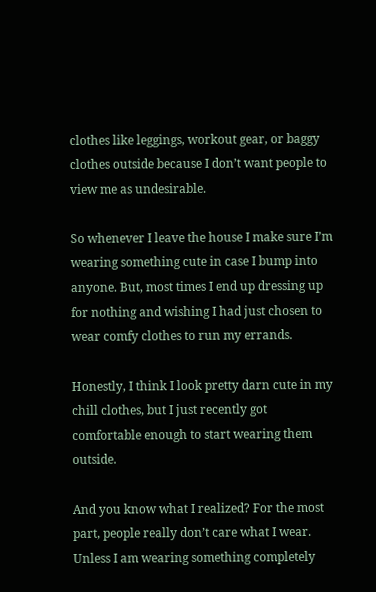clothes like leggings, workout gear, or baggy clothes outside because I don’t want people to view me as undesirable.

So whenever I leave the house I make sure I’m wearing something cute in case I bump into anyone. But, most times I end up dressing up for nothing and wishing I had just chosen to wear comfy clothes to run my errands.

Honestly, I think I look pretty darn cute in my chill clothes, but I just recently got comfortable enough to start wearing them outside.

And you know what I realized? For the most part, people really don’t care what I wear. Unless I am wearing something completely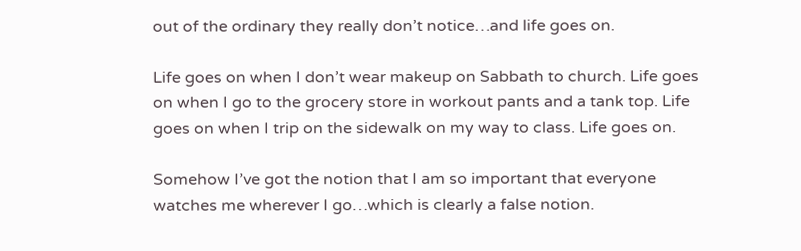out of the ordinary they really don’t notice…and life goes on.

Life goes on when I don’t wear makeup on Sabbath to church. Life goes on when I go to the grocery store in workout pants and a tank top. Life goes on when I trip on the sidewalk on my way to class. Life goes on.

Somehow I’ve got the notion that I am so important that everyone watches me wherever I go…which is clearly a false notion.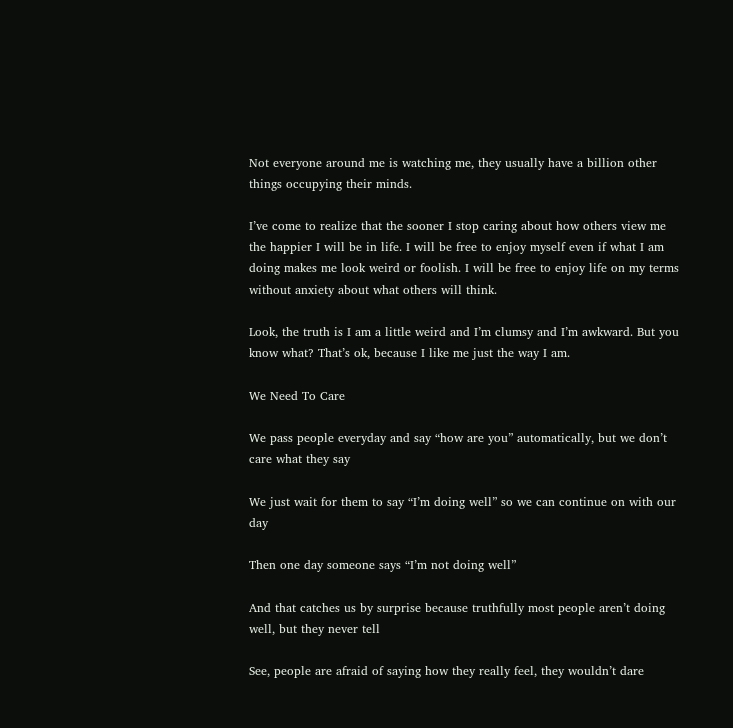Not everyone around me is watching me, they usually have a billion other things occupying their minds.

I’ve come to realize that the sooner I stop caring about how others view me the happier I will be in life. I will be free to enjoy myself even if what I am doing makes me look weird or foolish. I will be free to enjoy life on my terms without anxiety about what others will think.

Look, the truth is I am a little weird and I’m clumsy and I’m awkward. But you know what? That’s ok, because I like me just the way I am.

We Need To Care

We pass people everyday and say “how are you” automatically, but we don’t care what they say

We just wait for them to say “I’m doing well” so we can continue on with our day

Then one day someone says “I’m not doing well”

And that catches us by surprise because truthfully most people aren’t doing well, but they never tell

See, people are afraid of saying how they really feel, they wouldn’t dare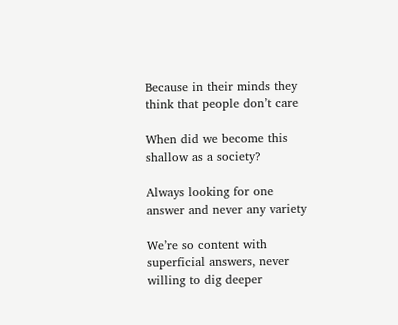Because in their minds they think that people don’t care

When did we become this shallow as a society?

Always looking for one answer and never any variety

We’re so content with superficial answers, never willing to dig deeper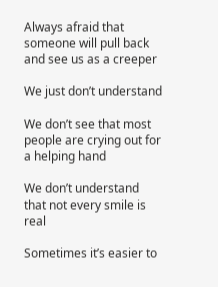Always afraid that someone will pull back and see us as a creeper

We just don’t understand

We don’t see that most people are crying out for a helping hand

We don’t understand that not every smile is real

Sometimes it’s easier to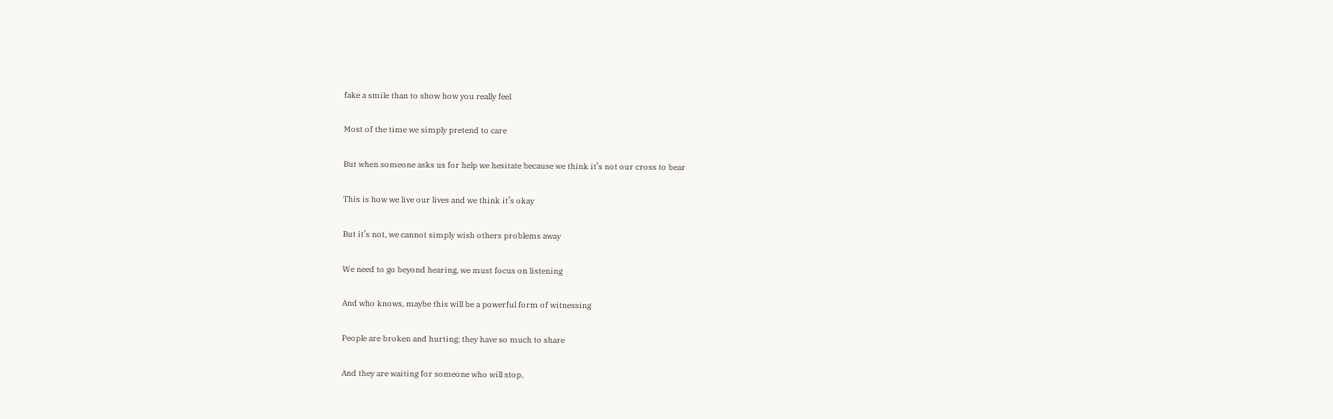fake a smile than to show how you really feel

Most of the time we simply pretend to care

But when someone asks us for help we hesitate because we think it’s not our cross to bear

This is how we live our lives and we think it’s okay

But it’s not, we cannot simply wish others problems away

We need to go beyond hearing, we must focus on listening

And who knows, maybe this will be a powerful form of witnessing

People are broken and hurting; they have so much to share

And they are waiting for someone who will stop,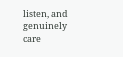listen, and genuinely care